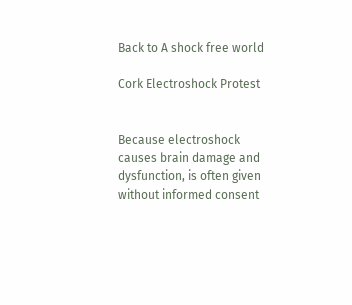Back to A shock free world

Cork Electroshock Protest


Because electroshock causes brain damage and dysfunction, is often given without informed consent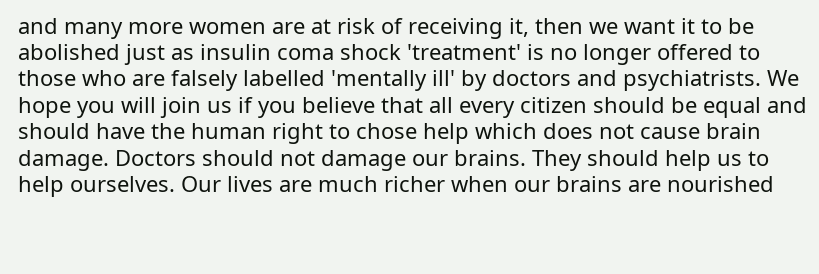and many more women are at risk of receiving it, then we want it to be abolished just as insulin coma shock 'treatment' is no longer offered to those who are falsely labelled 'mentally ill' by doctors and psychiatrists. We hope you will join us if you believe that all every citizen should be equal and should have the human right to chose help which does not cause brain damage. Doctors should not damage our brains. They should help us to help ourselves. Our lives are much richer when our brains are nourished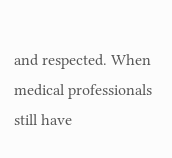and respected. When medical professionals still have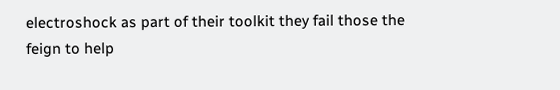electroshock as part of their toolkit they fail those the feign to help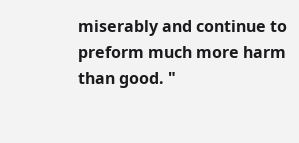miserably and continue to preform much more harm than good. "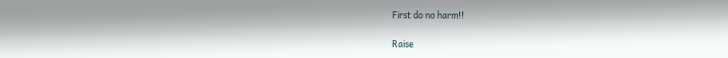First do no harm!!

Raise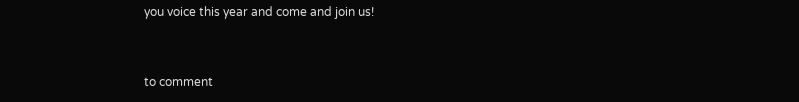you voice this year and come and join us!


to comment